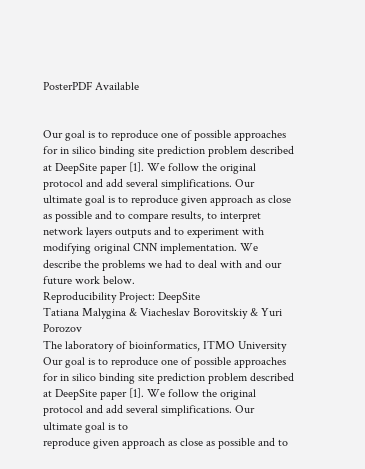PosterPDF Available


Our goal is to reproduce one of possible approaches for in silico binding site prediction problem described at DeepSite paper [1]. We follow the original protocol and add several simplifications. Our ultimate goal is to reproduce given approach as close as possible and to compare results, to interpret network layers outputs and to experiment with modifying original CNN implementation. We describe the problems we had to deal with and our future work below.
Reproducibility Project: DeepSite
Tatiana Malygina & Viacheslav Borovitskiy & Yuri Porozov
The laboratory of bioinformatics, ITMO University
Our goal is to reproduce one of possible approaches for in silico binding site prediction problem described
at DeepSite paper [1]. We follow the original protocol and add several simplifications. Our ultimate goal is to
reproduce given approach as close as possible and to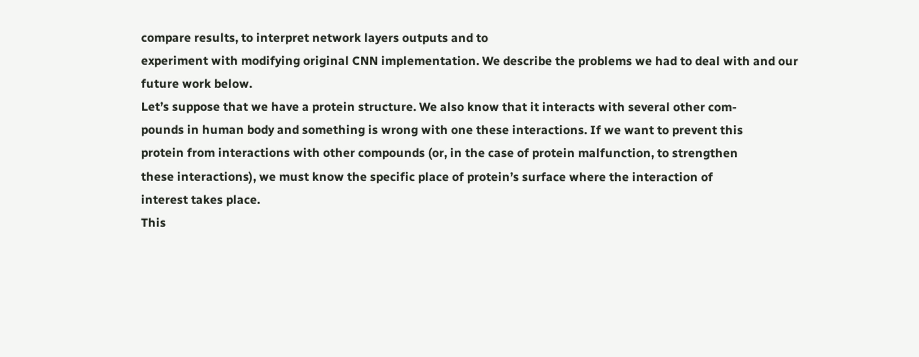compare results, to interpret network layers outputs and to
experiment with modifying original CNN implementation. We describe the problems we had to deal with and our
future work below.
Let’s suppose that we have a protein structure. We also know that it interacts with several other com-
pounds in human body and something is wrong with one these interactions. If we want to prevent this
protein from interactions with other compounds (or, in the case of protein malfunction, to strengthen
these interactions), we must know the specific place of protein’s surface where the interaction of
interest takes place.
This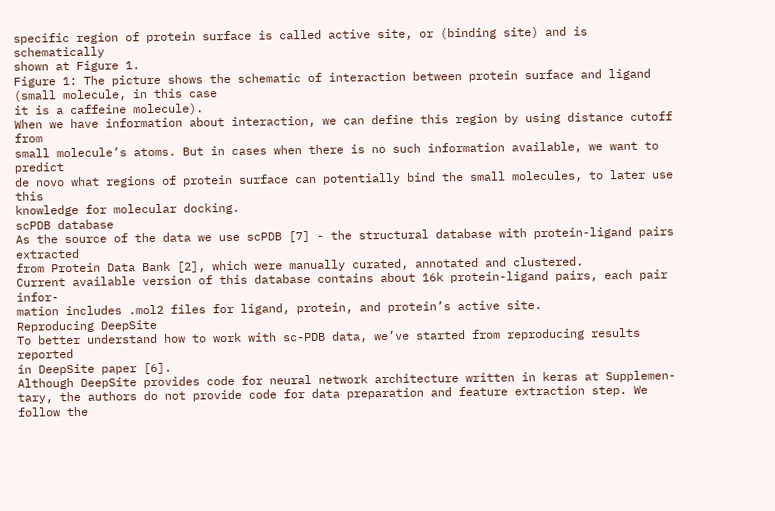specific region of protein surface is called active site, or (binding site) and is schematically
shown at Figure 1.
Figure 1: The picture shows the schematic of interaction between protein surface and ligand (small molecule, in this case
it is a caffeine molecule).
When we have information about interaction, we can define this region by using distance cutoff from
small molecule’s atoms. But in cases when there is no such information available, we want to predict
de novo what regions of protein surface can potentially bind the small molecules, to later use this
knowledge for molecular docking.
scPDB database
As the source of the data we use scPDB [7] - the structural database with protein-ligand pairs extracted
from Protein Data Bank [2], which were manually curated, annotated and clustered.
Current available version of this database contains about 16k protein-ligand pairs, each pair infor-
mation includes .mol2 files for ligand, protein, and protein’s active site.
Reproducing DeepSite
To better understand how to work with sc-PDB data, we’ve started from reproducing results reported
in DeepSite paper [6].
Although DeepSite provides code for neural network architecture written in keras at Supplemen-
tary, the authors do not provide code for data preparation and feature extraction step. We follow the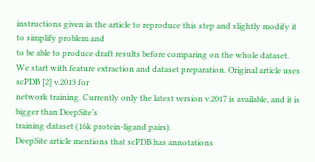instructions given in the article to reproduce this step and slightly modify it to simplify problem and
to be able to produce draft results before comparing on the whole dataset.
We start with feature extraction and dataset preparation. Original article uses scPDB [2] v.2013 for
network training. Currently only the latest version v.2017 is available, and it is bigger than DeepSite’s
training dataset (16k protein-ligand pairs).
DeepSite article mentions that scPDB has annotations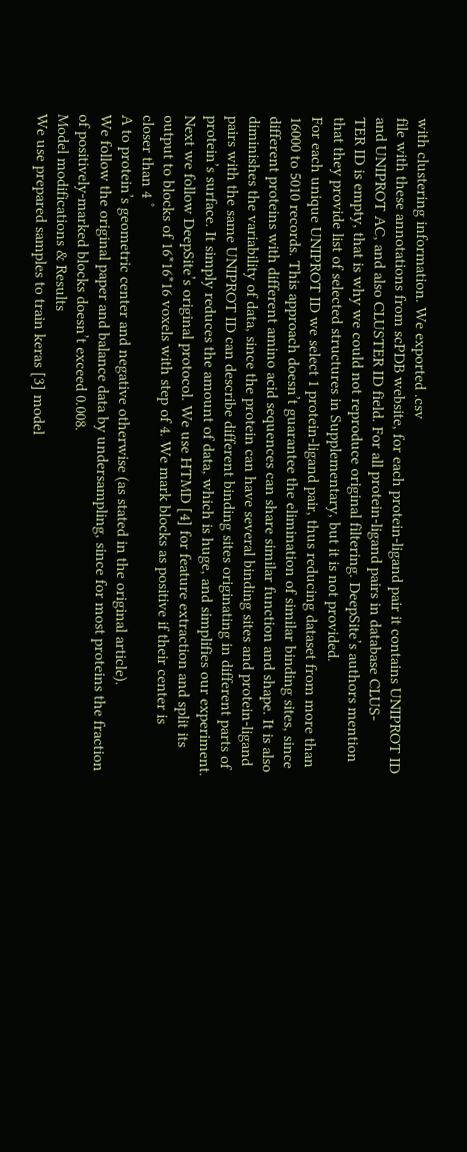with clustering information. We exported .csv
file with these annotations from scPDB website, for each protein-ligand pair it contains UNIPROT ID
and UNIPROT AC, and also CLUSTER ID field. For all protein-ligand pairs in database CLUS-
TER ID is empty, that is why we could not reproduce original filtering. DeepSite’s authors mention
that they provide list of selected structures in Supplementary, but it is not provided.
For each unique UNIPROT ID we select 1 protein-ligand pair, thus reducing dataset from more than
16000 to 5010 records. This approach doesn’t guarantee the elimination of similar binding sites, since
different proteins with different amino acid sequences can share similar function and shape. It is also
diminishes the variability of data, since the protein can have several binding sites and protein-ligand
pairs with the same UNIPROT ID can describe different binding sites originating in different parts of
protein’s surface. It simply reduces the amount of data, which is huge, and simplifies our experiment.
Next we follow DeepSite’s original protocol. We use HTMD [4] for feature extraction and split its
output to blocks of 16*16*16 voxels with step of 4. We mark blocks as positive if their center is
closer than 4 ˚
A to protein’s geometric center and negative otherwise (as stated in the original article).
We follow the original paper and balance data by undersampling, since for most proteins the fraction
of positively-marked blocks doesn’t exceed 0.008.
Model modifications & Results
We use prepared samples to train keras [3] model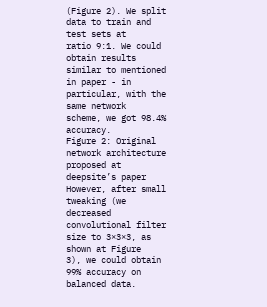(Figure 2). We split data to train and test sets at
ratio 9:1. We could obtain results similar to mentioned in paper - in particular, with the same network
scheme, we got 98.4% accuracy.
Figure 2: Original network architecture proposed at deepsite’s paper
However, after small tweaking (we decreased convolutional filter size to 3×3×3, as shown at Figure
3), we could obtain 99% accuracy on balanced data.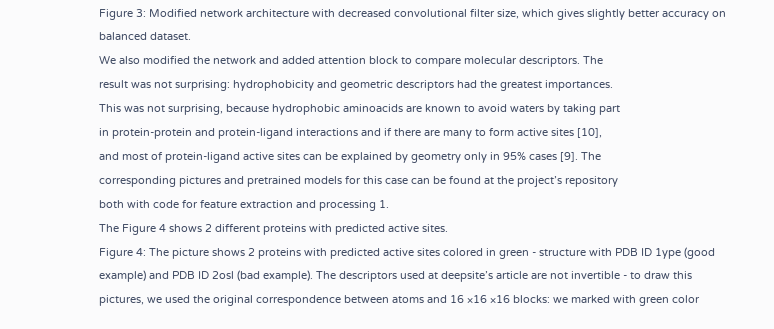Figure 3: Modified network architecture with decreased convolutional filter size, which gives slightly better accuracy on
balanced dataset.
We also modified the network and added attention block to compare molecular descriptors. The
result was not surprising: hydrophobicity and geometric descriptors had the greatest importances.
This was not surprising, because hydrophobic aminoacids are known to avoid waters by taking part
in protein-protein and protein-ligand interactions and if there are many to form active sites [10],
and most of protein-ligand active sites can be explained by geometry only in 95% cases [9]. The
corresponding pictures and pretrained models for this case can be found at the project’s repository
both with code for feature extraction and processing 1.
The Figure 4 shows 2 different proteins with predicted active sites.
Figure 4: The picture shows 2 proteins with predicted active sites colored in green - structure with PDB ID 1ype (good
example) and PDB ID 2osl (bad example). The descriptors used at deepsite’s article are not invertible - to draw this
pictures, we used the original correspondence between atoms and 16 ×16 ×16 blocks: we marked with green color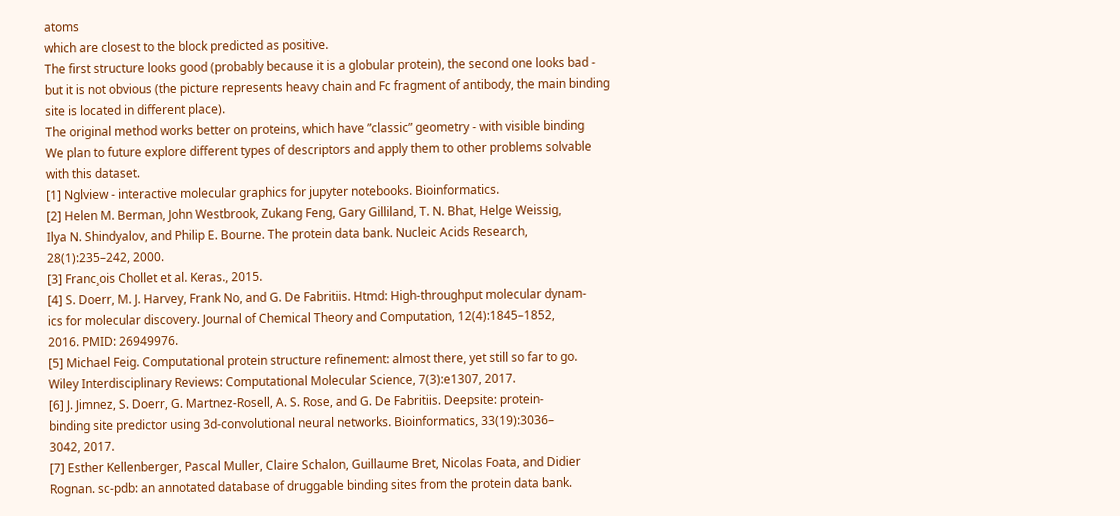atoms
which are closest to the block predicted as positive.
The first structure looks good (probably because it is a globular protein), the second one looks bad -
but it is not obvious (the picture represents heavy chain and Fc fragment of antibody, the main binding
site is located in different place).
The original method works better on proteins, which have ”classic” geometry - with visible binding
We plan to future explore different types of descriptors and apply them to other problems solvable
with this dataset.
[1] Nglview - interactive molecular graphics for jupyter notebooks. Bioinformatics.
[2] Helen M. Berman, John Westbrook, Zukang Feng, Gary Gilliland, T. N. Bhat, Helge Weissig,
Ilya N. Shindyalov, and Philip E. Bourne. The protein data bank. Nucleic Acids Research,
28(1):235–242, 2000.
[3] Franc¸ois Chollet et al. Keras., 2015.
[4] S. Doerr, M. J. Harvey, Frank No, and G. De Fabritiis. Htmd: High-throughput molecular dynam-
ics for molecular discovery. Journal of Chemical Theory and Computation, 12(4):1845–1852,
2016. PMID: 26949976.
[5] Michael Feig. Computational protein structure refinement: almost there, yet still so far to go.
Wiley Interdisciplinary Reviews: Computational Molecular Science, 7(3):e1307, 2017.
[6] J. Jimnez, S. Doerr, G. Martnez-Rosell, A. S. Rose, and G. De Fabritiis. Deepsite: protein-
binding site predictor using 3d-convolutional neural networks. Bioinformatics, 33(19):3036–
3042, 2017.
[7] Esther Kellenberger, Pascal Muller, Claire Schalon, Guillaume Bret, Nicolas Foata, and Didier
Rognan. sc-pdb: an annotated database of druggable binding sites from the protein data bank.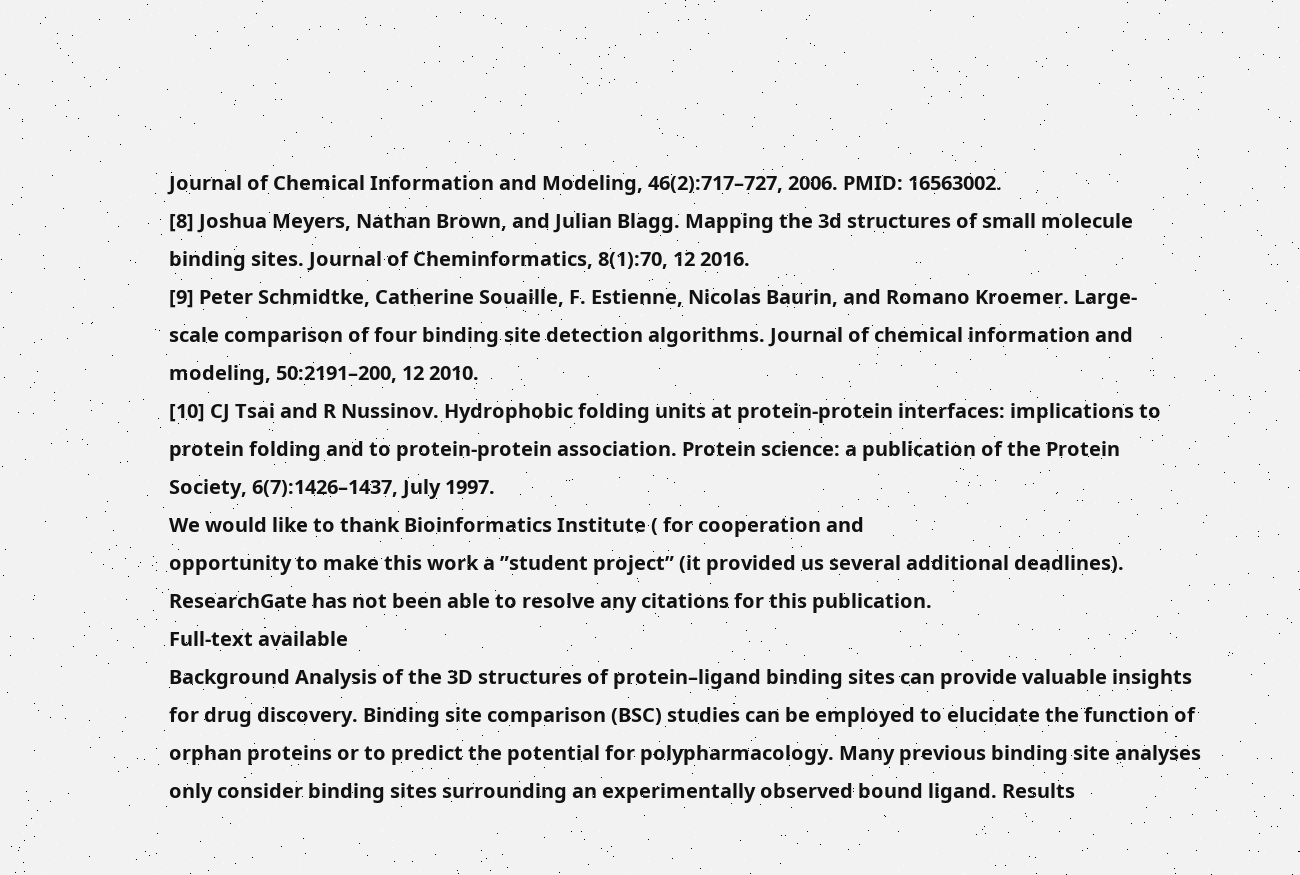Journal of Chemical Information and Modeling, 46(2):717–727, 2006. PMID: 16563002.
[8] Joshua Meyers, Nathan Brown, and Julian Blagg. Mapping the 3d structures of small molecule
binding sites. Journal of Cheminformatics, 8(1):70, 12 2016.
[9] Peter Schmidtke, Catherine Souaille, F. Estienne, Nicolas Baurin, and Romano Kroemer. Large-
scale comparison of four binding site detection algorithms. Journal of chemical information and
modeling, 50:2191–200, 12 2010.
[10] CJ Tsai and R Nussinov. Hydrophobic folding units at protein-protein interfaces: implications to
protein folding and to protein-protein association. Protein science: a publication of the Protein
Society, 6(7):1426–1437, July 1997.
We would like to thank Bioinformatics Institute ( for cooperation and
opportunity to make this work a ”student project” (it provided us several additional deadlines).
ResearchGate has not been able to resolve any citations for this publication.
Full-text available
Background Analysis of the 3D structures of protein–ligand binding sites can provide valuable insights for drug discovery. Binding site comparison (BSC) studies can be employed to elucidate the function of orphan proteins or to predict the potential for polypharmacology. Many previous binding site analyses only consider binding sites surrounding an experimentally observed bound ligand. Results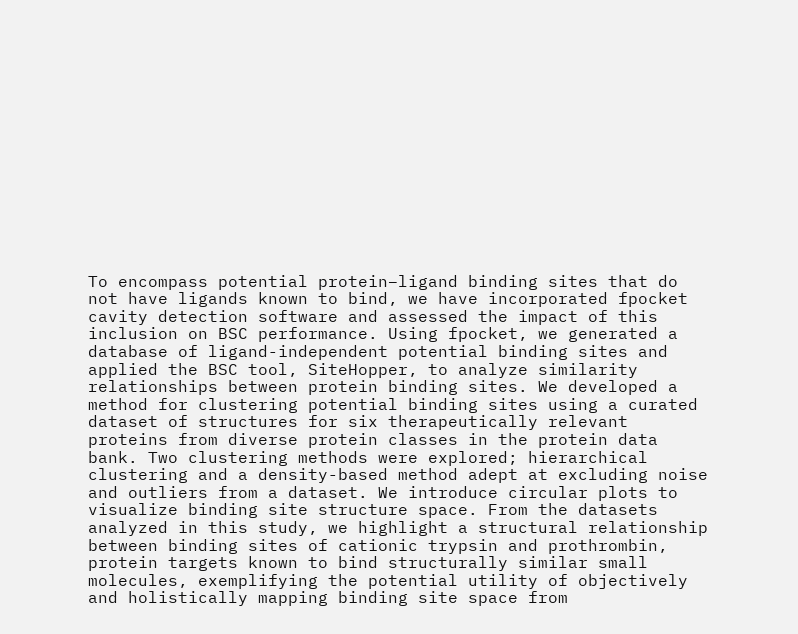To encompass potential protein–ligand binding sites that do not have ligands known to bind, we have incorporated fpocket cavity detection software and assessed the impact of this inclusion on BSC performance. Using fpocket, we generated a database of ligand-independent potential binding sites and applied the BSC tool, SiteHopper, to analyze similarity relationships between protein binding sites. We developed a method for clustering potential binding sites using a curated dataset of structures for six therapeutically relevant proteins from diverse protein classes in the protein data bank. Two clustering methods were explored; hierarchical clustering and a density-based method adept at excluding noise and outliers from a dataset. We introduce circular plots to visualize binding site structure space. From the datasets analyzed in this study, we highlight a structural relationship between binding sites of cationic trypsin and prothrombin, protein targets known to bind structurally similar small molecules, exemplifying the potential utility of objectively and holistically mapping binding site space from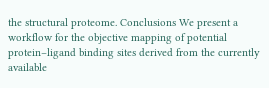the structural proteome. Conclusions We present a workflow for the objective mapping of potential protein–ligand binding sites derived from the currently available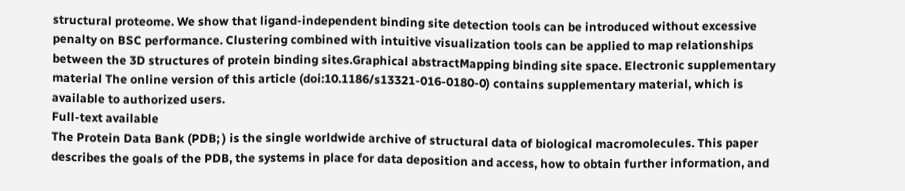structural proteome. We show that ligand-independent binding site detection tools can be introduced without excessive penalty on BSC performance. Clustering combined with intuitive visualization tools can be applied to map relationships between the 3D structures of protein binding sites.Graphical abstractMapping binding site space. Electronic supplementary material The online version of this article (doi:10.1186/s13321-016-0180-0) contains supplementary material, which is available to authorized users.
Full-text available
The Protein Data Bank (PDB; ) is the single worldwide archive of structural data of biological macromolecules. This paper describes the goals of the PDB, the systems in place for data deposition and access, how to obtain further information, and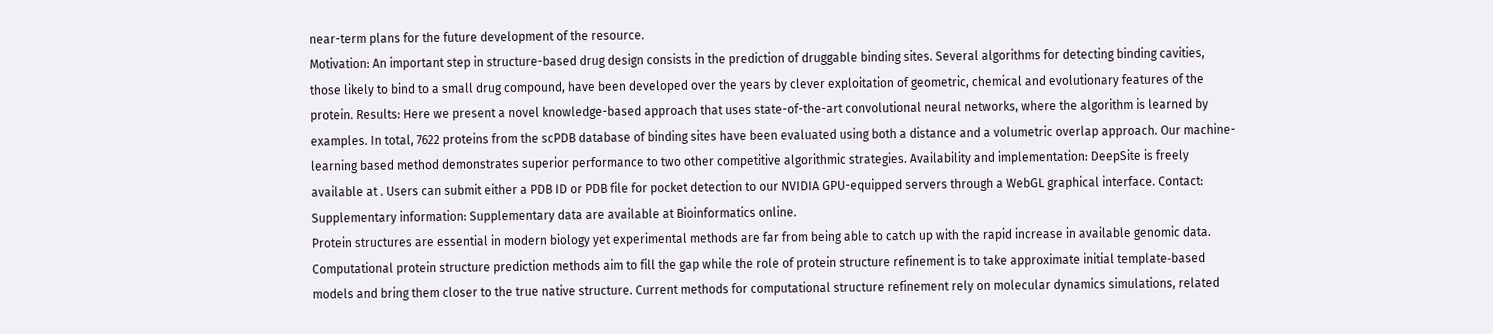near-term plans for the future development of the resource.
Motivation: An important step in structure-based drug design consists in the prediction of druggable binding sites. Several algorithms for detecting binding cavities, those likely to bind to a small drug compound, have been developed over the years by clever exploitation of geometric, chemical and evolutionary features of the protein. Results: Here we present a novel knowledge-based approach that uses state-of-the-art convolutional neural networks, where the algorithm is learned by examples. In total, 7622 proteins from the scPDB database of binding sites have been evaluated using both a distance and a volumetric overlap approach. Our machine-learning based method demonstrates superior performance to two other competitive algorithmic strategies. Availability and implementation: DeepSite is freely available at . Users can submit either a PDB ID or PDB file for pocket detection to our NVIDIA GPU-equipped servers through a WebGL graphical interface. Contact: Supplementary information: Supplementary data are available at Bioinformatics online.
Protein structures are essential in modern biology yet experimental methods are far from being able to catch up with the rapid increase in available genomic data. Computational protein structure prediction methods aim to fill the gap while the role of protein structure refinement is to take approximate initial template‐based models and bring them closer to the true native structure. Current methods for computational structure refinement rely on molecular dynamics simulations, related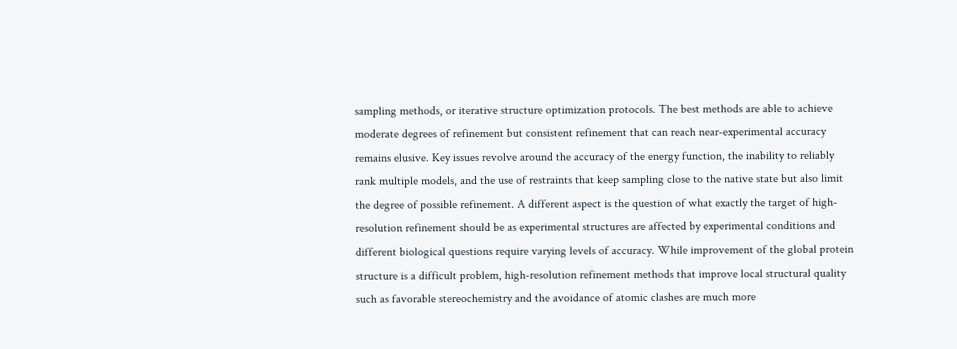sampling methods, or iterative structure optimization protocols. The best methods are able to achieve moderate degrees of refinement but consistent refinement that can reach near‐experimental accuracy remains elusive. Key issues revolve around the accuracy of the energy function, the inability to reliably rank multiple models, and the use of restraints that keep sampling close to the native state but also limit the degree of possible refinement. A different aspect is the question of what exactly the target of high‐resolution refinement should be as experimental structures are affected by experimental conditions and different biological questions require varying levels of accuracy. While improvement of the global protein structure is a difficult problem, high‐resolution refinement methods that improve local structural quality such as favorable stereochemistry and the avoidance of atomic clashes are much more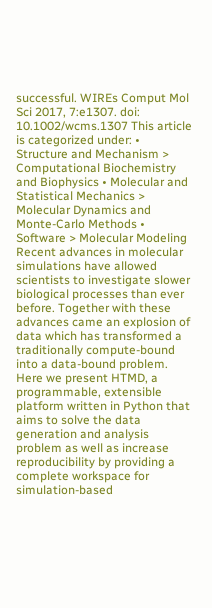successful. WIREs Comput Mol Sci 2017, 7:e1307. doi: 10.1002/wcms.1307 This article is categorized under: • Structure and Mechanism > Computational Biochemistry and Biophysics • Molecular and Statistical Mechanics > Molecular Dynamics and Monte-Carlo Methods • Software > Molecular Modeling
Recent advances in molecular simulations have allowed scientists to investigate slower biological processes than ever before. Together with these advances came an explosion of data which has transformed a traditionally compute-bound into a data-bound problem. Here we present HTMD, a programmable, extensible platform written in Python that aims to solve the data generation and analysis problem as well as increase reproducibility by providing a complete workspace for simulation-based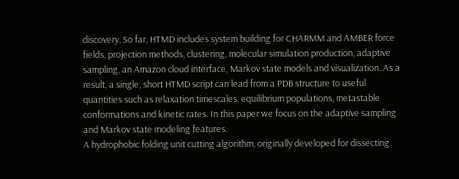discovery. So far, HTMD includes system building for CHARMM and AMBER force fields, projection methods, clustering, molecular simulation production, adaptive sampling, an Amazon cloud interface, Markov state models and visualization. As a result, a single, short HTMD script can lead from a PDB structure to useful quantities such as relaxation timescales, equilibrium populations, metastable conformations and kinetic rates. In this paper we focus on the adaptive sampling and Markov state modeling features.
A hydrophobic folding unit cutting algorithm, originally developed for dissecting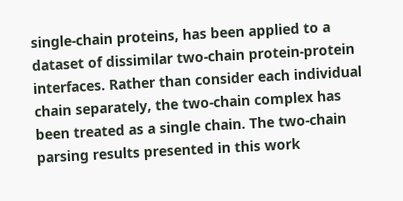single-chain proteins, has been applied to a dataset of dissimilar two-chain protein-protein interfaces. Rather than consider each individual chain separately, the two-chain complex has been treated as a single chain. The two-chain parsing results presented in this work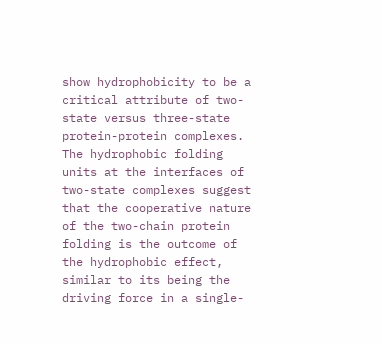show hydrophobicity to be a critical attribute of two-state versus three-state protein-protein complexes. The hydrophobic folding units at the interfaces of two-state complexes suggest that the cooperative nature of the two-chain protein folding is the outcome of the hydrophobic effect, similar to its being the driving force in a single-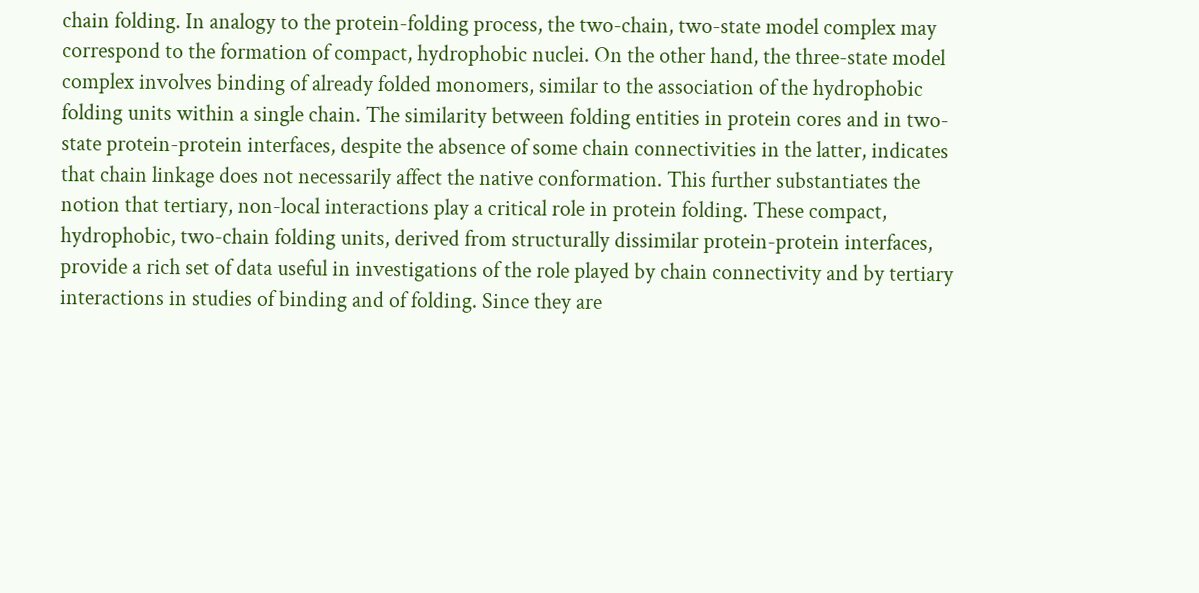chain folding. In analogy to the protein-folding process, the two-chain, two-state model complex may correspond to the formation of compact, hydrophobic nuclei. On the other hand, the three-state model complex involves binding of already folded monomers, similar to the association of the hydrophobic folding units within a single chain. The similarity between folding entities in protein cores and in two-state protein-protein interfaces, despite the absence of some chain connectivities in the latter, indicates that chain linkage does not necessarily affect the native conformation. This further substantiates the notion that tertiary, non-local interactions play a critical role in protein folding. These compact, hydrophobic, two-chain folding units, derived from structurally dissimilar protein-protein interfaces, provide a rich set of data useful in investigations of the role played by chain connectivity and by tertiary interactions in studies of binding and of folding. Since they are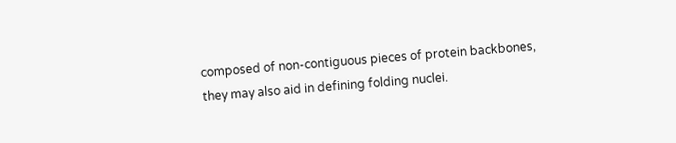composed of non-contiguous pieces of protein backbones, they may also aid in defining folding nuclei.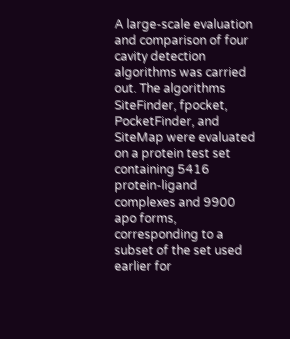A large-scale evaluation and comparison of four cavity detection algorithms was carried out. The algorithms SiteFinder, fpocket, PocketFinder, and SiteMap were evaluated on a protein test set containing 5416 protein-ligand complexes and 9900 apo forms, corresponding to a subset of the set used earlier for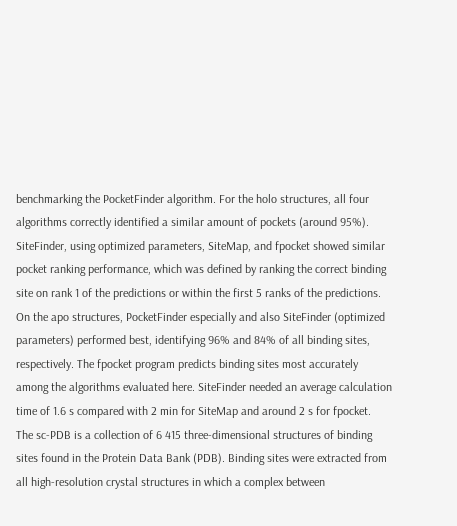benchmarking the PocketFinder algorithm. For the holo structures, all four algorithms correctly identified a similar amount of pockets (around 95%). SiteFinder, using optimized parameters, SiteMap, and fpocket showed similar pocket ranking performance, which was defined by ranking the correct binding site on rank 1 of the predictions or within the first 5 ranks of the predictions. On the apo structures, PocketFinder especially and also SiteFinder (optimized parameters) performed best, identifying 96% and 84% of all binding sites, respectively. The fpocket program predicts binding sites most accurately among the algorithms evaluated here. SiteFinder needed an average calculation time of 1.6 s compared with 2 min for SiteMap and around 2 s for fpocket.
The sc-PDB is a collection of 6 415 three-dimensional structures of binding sites found in the Protein Data Bank (PDB). Binding sites were extracted from all high-resolution crystal structures in which a complex between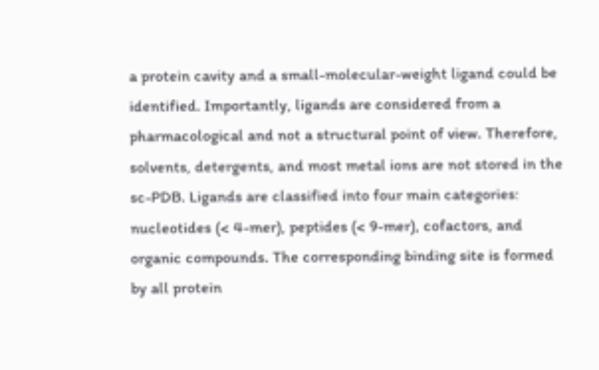a protein cavity and a small-molecular-weight ligand could be identified. Importantly, ligands are considered from a pharmacological and not a structural point of view. Therefore, solvents, detergents, and most metal ions are not stored in the sc-PDB. Ligands are classified into four main categories: nucleotides (< 4-mer), peptides (< 9-mer), cofactors, and organic compounds. The corresponding binding site is formed by all protein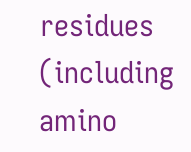residues (including amino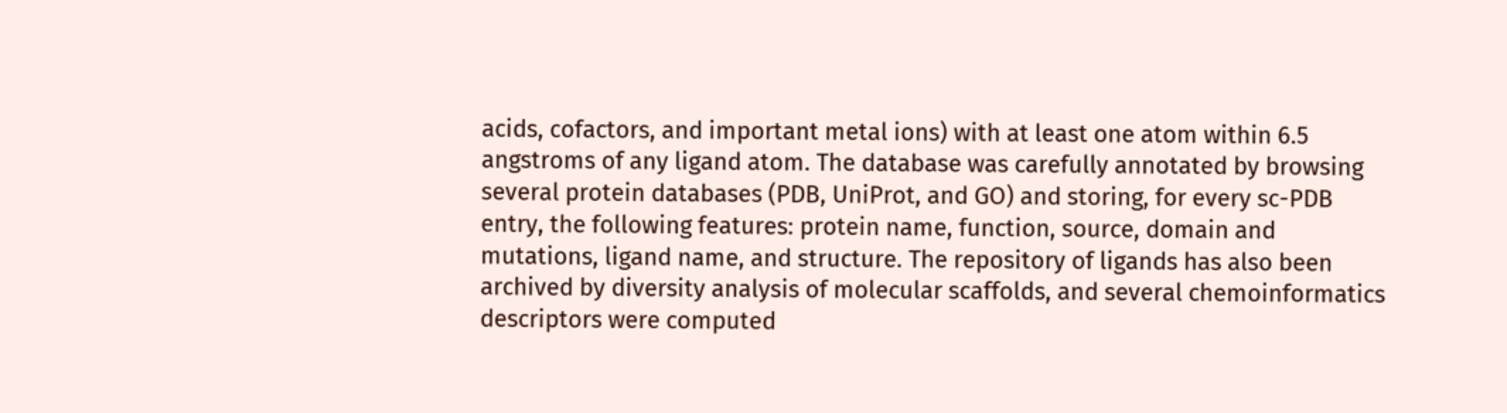acids, cofactors, and important metal ions) with at least one atom within 6.5 angstroms of any ligand atom. The database was carefully annotated by browsing several protein databases (PDB, UniProt, and GO) and storing, for every sc-PDB entry, the following features: protein name, function, source, domain and mutations, ligand name, and structure. The repository of ligands has also been archived by diversity analysis of molecular scaffolds, and several chemoinformatics descriptors were computed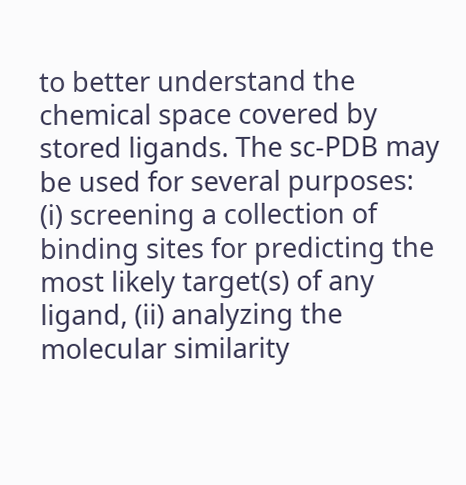to better understand the chemical space covered by stored ligands. The sc-PDB may be used for several purposes: (i) screening a collection of binding sites for predicting the most likely target(s) of any ligand, (ii) analyzing the molecular similarity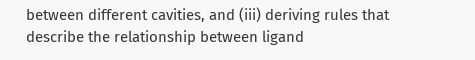between different cavities, and (iii) deriving rules that describe the relationship between ligand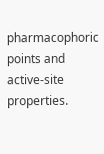pharmacophoric points and active-site properties.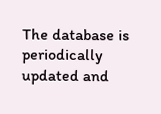The database is periodically updated and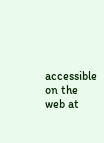accessible on the web at